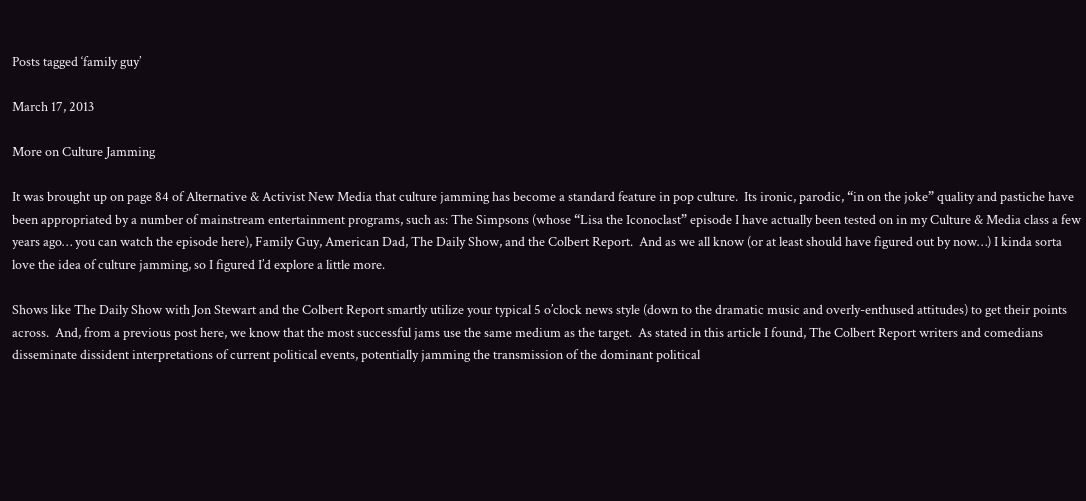Posts tagged ‘family guy’

March 17, 2013

More on Culture Jamming

It was brought up on page 84 of Alternative & Activist New Media that culture jamming has become a standard feature in pop culture.  Its ironic, parodic, “in on the joke” quality and pastiche have been appropriated by a number of mainstream entertainment programs, such as: The Simpsons (whose “Lisa the Iconoclast” episode I have actually been tested on in my Culture & Media class a few years ago… you can watch the episode here), Family Guy, American Dad, The Daily Show, and the Colbert Report.  And as we all know (or at least should have figured out by now…) I kinda sorta love the idea of culture jamming, so I figured I’d explore a little more.

Shows like The Daily Show with Jon Stewart and the Colbert Report smartly utilize your typical 5 o’clock news style (down to the dramatic music and overly-enthused attitudes) to get their points across.  And, from a previous post here, we know that the most successful jams use the same medium as the target.  As stated in this article I found, The Colbert Report writers and comedians disseminate dissident interpretations of current political events, potentially jamming the transmission of the dominant political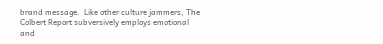brand message.  Like other culture jammers, The Colbert Report subversively employs emotional and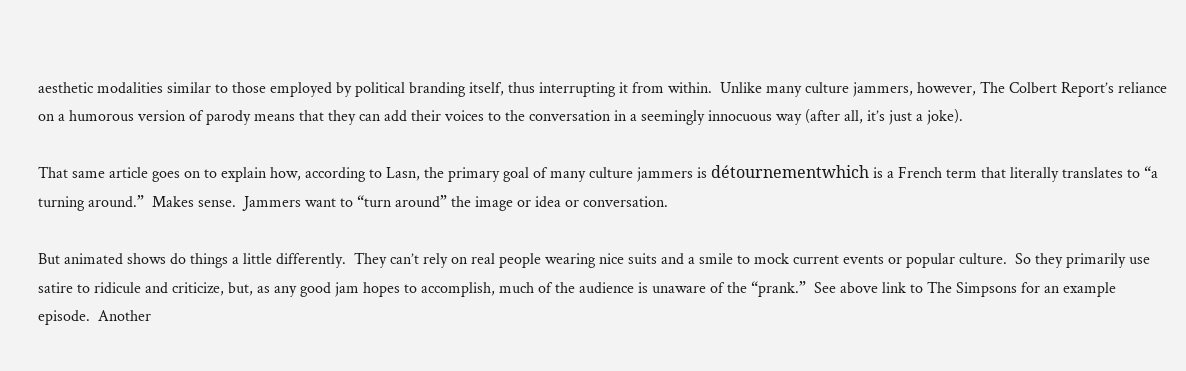aesthetic modalities similar to those employed by political branding itself, thus interrupting it from within.  Unlike many culture jammers, however, The Colbert Report’s reliance on a humorous version of parody means that they can add their voices to the conversation in a seemingly innocuous way (after all, it’s just a joke).

That same article goes on to explain how, according to Lasn, the primary goal of many culture jammers is détournementwhich is a French term that literally translates to “a turning around.”  Makes sense.  Jammers want to “turn around” the image or idea or conversation.

But animated shows do things a little differently.  They can’t rely on real people wearing nice suits and a smile to mock current events or popular culture.  So they primarily use satire to ridicule and criticize, but, as any good jam hopes to accomplish, much of the audience is unaware of the “prank.”  See above link to The Simpsons for an example episode.  Another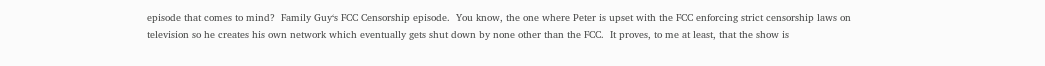episode that comes to mind?  Family Guy‘s FCC Censorship episode.  You know, the one where Peter is upset with the FCC enforcing strict censorship laws on television so he creates his own network which eventually gets shut down by none other than the FCC.  It proves, to me at least, that the show is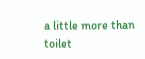a little more than toilet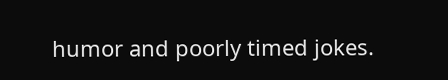humor and poorly timed jokes.